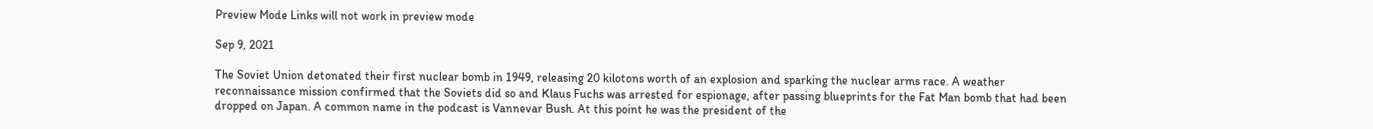Preview Mode Links will not work in preview mode

Sep 9, 2021

The Soviet Union detonated their first nuclear bomb in 1949, releasing 20 kilotons worth of an explosion and sparking the nuclear arms race. A weather reconnaissance mission confirmed that the Soviets did so and Klaus Fuchs was arrested for espionage, after passing blueprints for the Fat Man bomb that had been dropped on Japan. A common name in the podcast is Vannevar Bush. At this point he was the president of the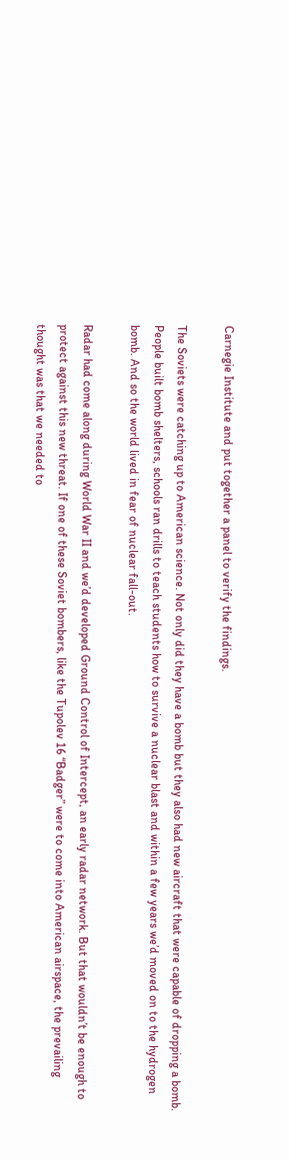Carnegie Institute and put together a panel to verify the findings.

The Soviets were catching up to American science. Not only did they have a bomb but they also had new aircraft that were capable of dropping a bomb. People built bomb shelters, schools ran drills to teach students how to survive a nuclear blast and within a few years we’d moved on to the hydrogen bomb. And so the world lived in fear of nuclear fall-out.

Radar had come along during World War II and we’d developed Ground Control of Intercept, an early radar network. But that wouldn’t be enough to protect against this new threat. If one of these Soviet bombers, like the Tupolev 16 “Badger” were to come into American airspace, the prevailing thought was that we needed to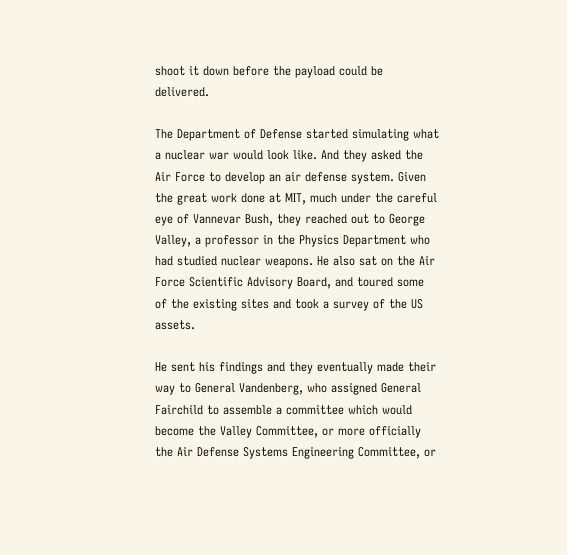shoot it down before the payload could be delivered.

The Department of Defense started simulating what a nuclear war would look like. And they asked the Air Force to develop an air defense system. Given the great work done at MIT, much under the careful eye of Vannevar Bush, they reached out to George Valley, a professor in the Physics Department who had studied nuclear weapons. He also sat on the Air Force Scientific Advisory Board, and toured some of the existing sites and took a survey of the US assets.

He sent his findings and they eventually made their way to General Vandenberg, who assigned General Fairchild to assemble a committee which would become the Valley Committee, or more officially the Air Defense Systems Engineering Committee, or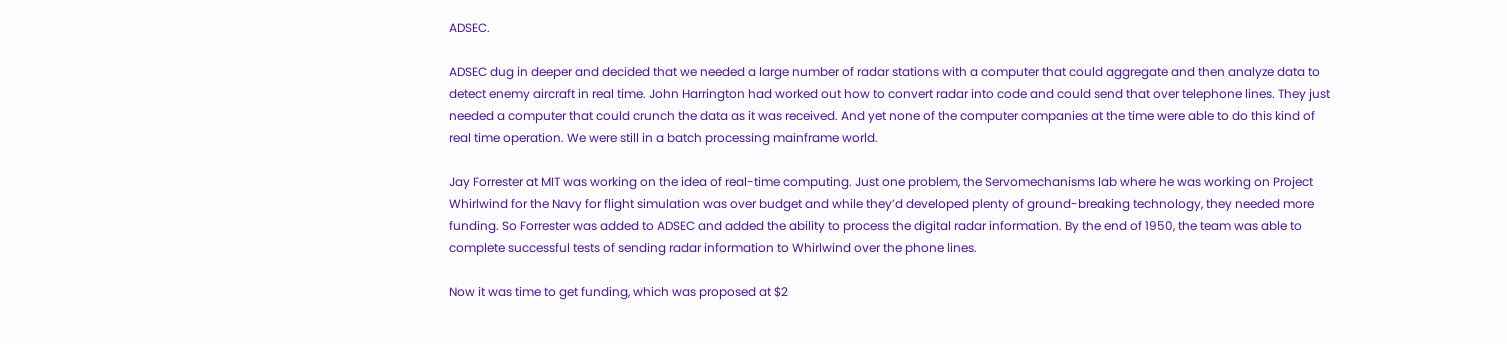ADSEC.

ADSEC dug in deeper and decided that we needed a large number of radar stations with a computer that could aggregate and then analyze data to detect enemy aircraft in real time. John Harrington had worked out how to convert radar into code and could send that over telephone lines. They just needed a computer that could crunch the data as it was received. And yet none of the computer companies at the time were able to do this kind of real time operation. We were still in a batch processing mainframe world.

Jay Forrester at MIT was working on the idea of real-time computing. Just one problem, the Servomechanisms lab where he was working on Project Whirlwind for the Navy for flight simulation was over budget and while they’d developed plenty of ground-breaking technology, they needed more funding. So Forrester was added to ADSEC and added the ability to process the digital radar information. By the end of 1950, the team was able to complete successful tests of sending radar information to Whirlwind over the phone lines.

Now it was time to get funding, which was proposed at $2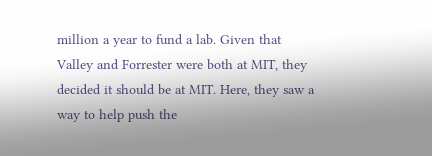million a year to fund a lab. Given that Valley and Forrester were both at MIT, they decided it should be at MIT. Here, they saw a way to help push the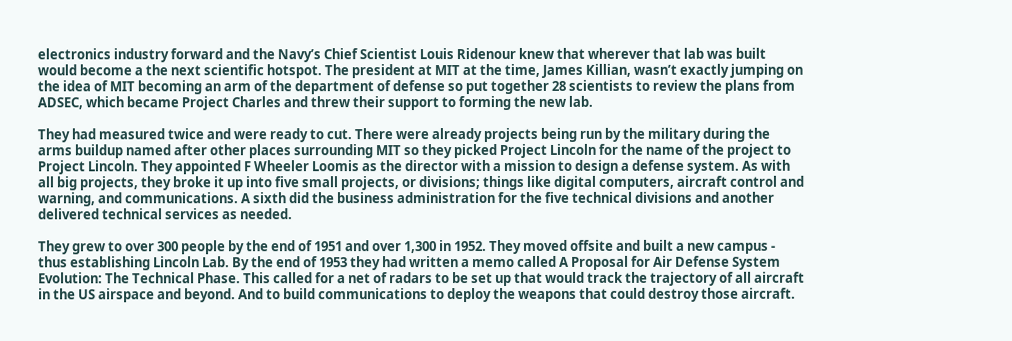electronics industry forward and the Navy’s Chief Scientist Louis Ridenour knew that wherever that lab was built would become a the next scientific hotspot. The president at MIT at the time, James Killian, wasn’t exactly jumping on the idea of MIT becoming an arm of the department of defense so put together 28 scientists to review the plans from ADSEC, which became Project Charles and threw their support to forming the new lab.

They had measured twice and were ready to cut. There were already projects being run by the military during the arms buildup named after other places surrounding MIT so they picked Project Lincoln for the name of the project to Project Lincoln. They appointed F Wheeler Loomis as the director with a mission to design a defense system. As with all big projects, they broke it up into five small projects, or divisions; things like digital computers, aircraft control and warning, and communications. A sixth did the business administration for the five technical divisions and another delivered technical services as needed.

They grew to over 300 people by the end of 1951 and over 1,300 in 1952. They moved offsite and built a new campus - thus establishing Lincoln Lab. By the end of 1953 they had written a memo called A Proposal for Air Defense System Evolution: The Technical Phase. This called for a net of radars to be set up that would track the trajectory of all aircraft in the US airspace and beyond. And to build communications to deploy the weapons that could destroy those aircraft.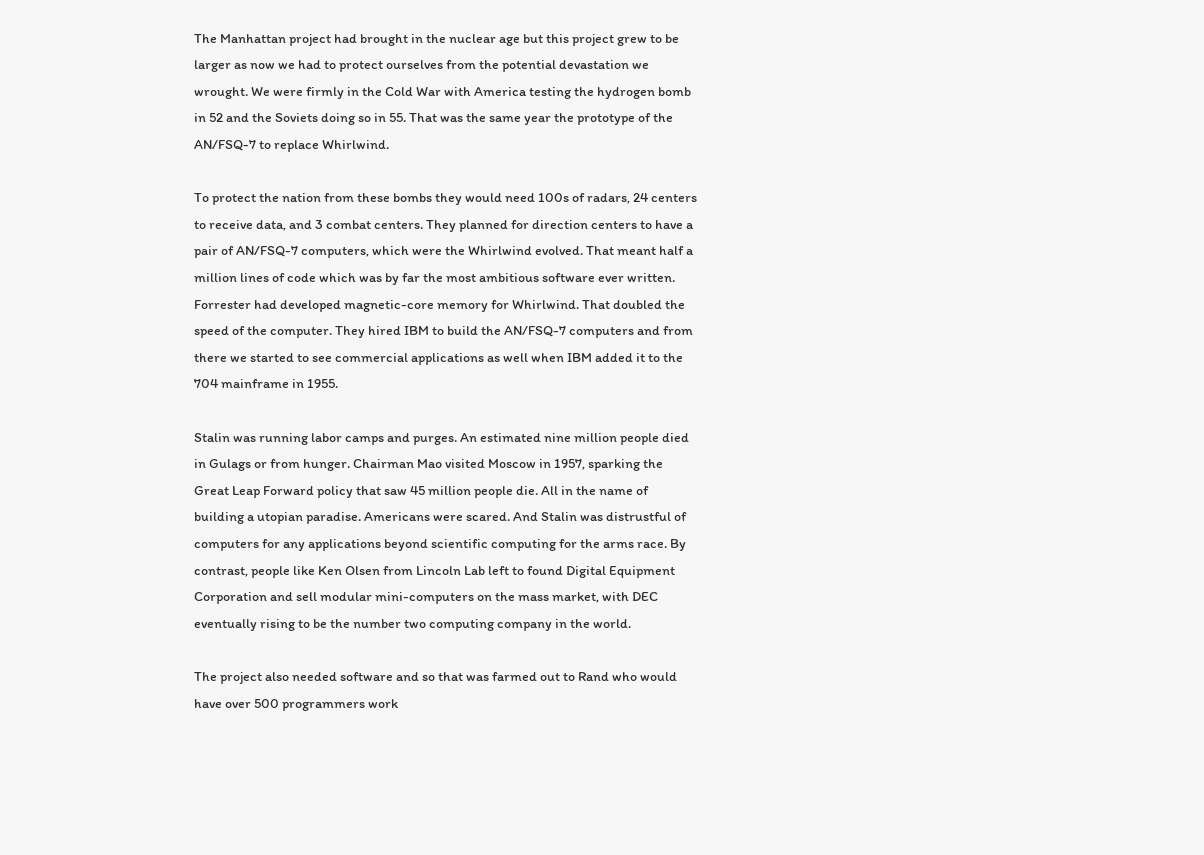The Manhattan project had brought in the nuclear age but this project grew to be larger as now we had to protect ourselves from the potential devastation we wrought. We were firmly in the Cold War with America testing the hydrogen bomb in 52 and the Soviets doing so in 55. That was the same year the prototype of the AN/FSQ-7 to replace Whirlwind.

To protect the nation from these bombs they would need 100s of radars, 24 centers to receive data, and 3 combat centers. They planned for direction centers to have a pair of AN/FSQ-7 computers, which were the Whirlwind evolved. That meant half a million lines of code which was by far the most ambitious software ever written. Forrester had developed magnetic-core memory for Whirlwind. That doubled the speed of the computer. They hired IBM to build the AN/FSQ-7 computers and from there we started to see commercial applications as well when IBM added it to the 704 mainframe in 1955.

Stalin was running labor camps and purges. An estimated nine million people died in Gulags or from hunger. Chairman Mao visited Moscow in 1957, sparking the Great Leap Forward policy that saw 45 million people die. All in the name of building a utopian paradise. Americans were scared. And Stalin was distrustful of computers for any applications beyond scientific computing for the arms race. By contrast, people like Ken Olsen from Lincoln Lab left to found Digital Equipment Corporation and sell modular mini-computers on the mass market, with DEC eventually rising to be the number two computing company in the world.

The project also needed software and so that was farmed out to Rand who would have over 500 programmers work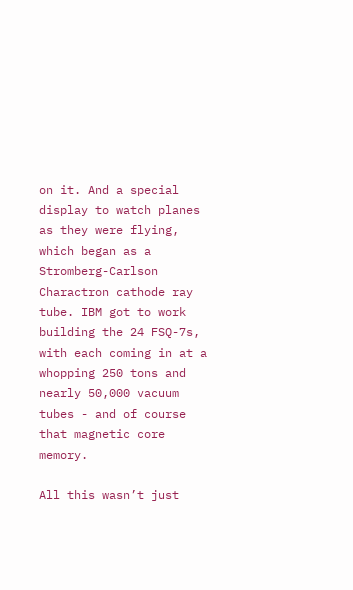on it. And a special display to watch planes as they were flying, which began as a Stromberg-Carlson Charactron cathode ray tube. IBM got to work building the 24 FSQ-7s, with each coming in at a whopping 250 tons and nearly 50,000 vacuum tubes - and of course that magnetic core memory.

All this wasn’t just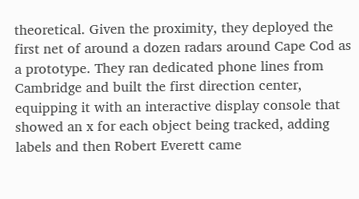theoretical. Given the proximity, they deployed the first net of around a dozen radars around Cape Cod as a prototype. They ran dedicated phone lines from Cambridge and built the first direction center, equipping it with an interactive display console that showed an x for each object being tracked, adding labels and then Robert Everett came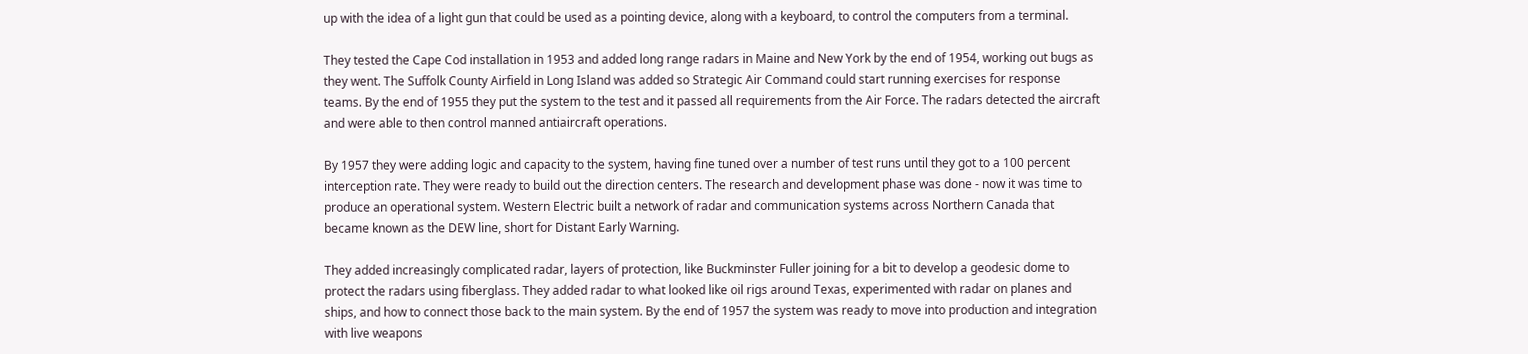up with the idea of a light gun that could be used as a pointing device, along with a keyboard, to control the computers from a terminal.

They tested the Cape Cod installation in 1953 and added long range radars in Maine and New York by the end of 1954, working out bugs as they went. The Suffolk County Airfield in Long Island was added so Strategic Air Command could start running exercises for response teams. By the end of 1955 they put the system to the test and it passed all requirements from the Air Force. The radars detected the aircraft and were able to then control manned antiaircraft operations.

By 1957 they were adding logic and capacity to the system, having fine tuned over a number of test runs until they got to a 100 percent interception rate. They were ready to build out the direction centers. The research and development phase was done - now it was time to produce an operational system. Western Electric built a network of radar and communication systems across Northern Canada that became known as the DEW line, short for Distant Early Warning.

They added increasingly complicated radar, layers of protection, like Buckminster Fuller joining for a bit to develop a geodesic dome to protect the radars using fiberglass. They added radar to what looked like oil rigs around Texas, experimented with radar on planes and ships, and how to connect those back to the main system. By the end of 1957 the system was ready to move into production and integration with live weapons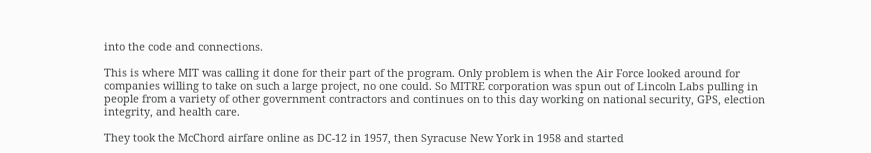into the code and connections.

This is where MIT was calling it done for their part of the program. Only problem is when the Air Force looked around for companies willing to take on such a large project, no one could. So MITRE corporation was spun out of Lincoln Labs pulling in people from a variety of other government contractors and continues on to this day working on national security, GPS, election integrity, and health care.

They took the McChord airfare online as DC-12 in 1957, then Syracuse New York in 1958 and started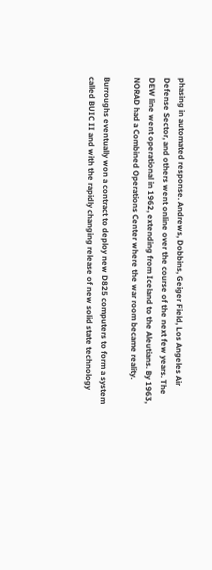phasing in automated response. Andrews, Dobbins, Geiger Field, Los Angeles Air Defense Sector, and others went online over the course of the next few years. The DEW line went operational in 1962, extending from Iceland to the Aleutians. By 1963, NORAD had a Combined Operations Center where the war room became reality.

Burroughs eventually won a contract to deploy new D825 computers to form a system called BUIC II and with the rapidly changing release of new solid state technology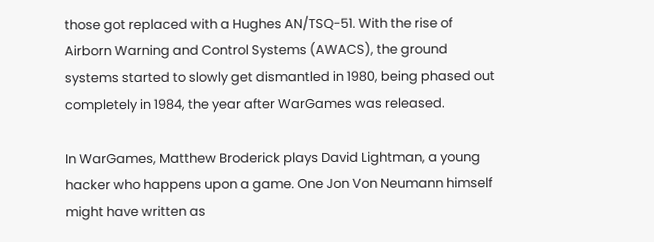those got replaced with a Hughes AN/TSQ-51. With the rise of Airborn Warning and Control Systems (AWACS), the ground systems started to slowly get dismantled in 1980, being phased out completely in 1984, the year after WarGames was released.

In WarGames, Matthew Broderick plays David Lightman, a young hacker who happens upon a game. One Jon Von Neumann himself might have written as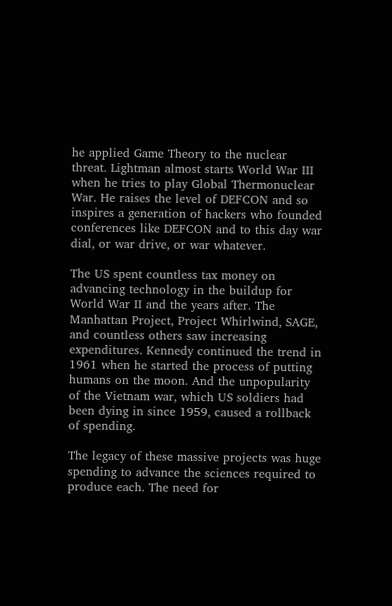he applied Game Theory to the nuclear threat. Lightman almost starts World War III when he tries to play Global Thermonuclear War. He raises the level of DEFCON and so inspires a generation of hackers who founded conferences like DEFCON and to this day war dial, or war drive, or war whatever.

The US spent countless tax money on advancing technology in the buildup for World War II and the years after. The Manhattan Project, Project Whirlwind, SAGE, and countless others saw increasing expenditures. Kennedy continued the trend in 1961 when he started the process of putting humans on the moon. And the unpopularity of the Vietnam war, which US soldiers had been dying in since 1959, caused a rollback of spending.

The legacy of these massive projects was huge spending to advance the sciences required to produce each. The need for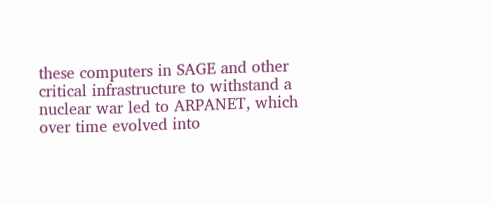these computers in SAGE and other critical infrastructure to withstand a nuclear war led to ARPANET, which over time evolved into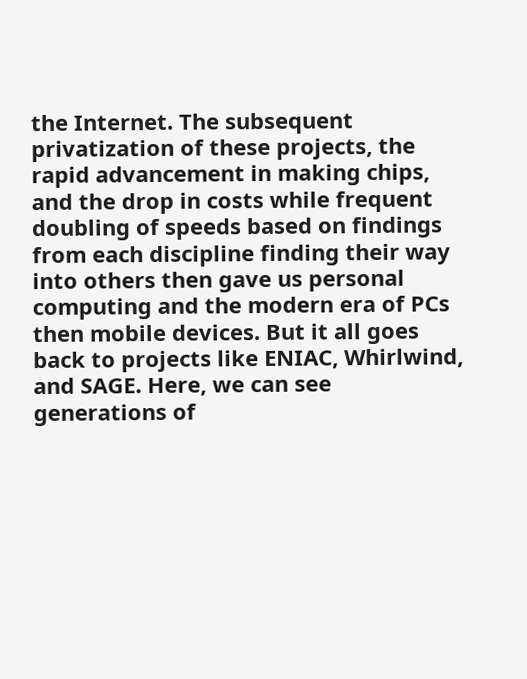the Internet. The subsequent privatization of these projects, the rapid advancement in making chips, and the drop in costs while frequent doubling of speeds based on findings from each discipline finding their way into others then gave us personal computing and the modern era of PCs then mobile devices. But it all goes back to projects like ENIAC, Whirlwind, and SAGE. Here, we can see generations of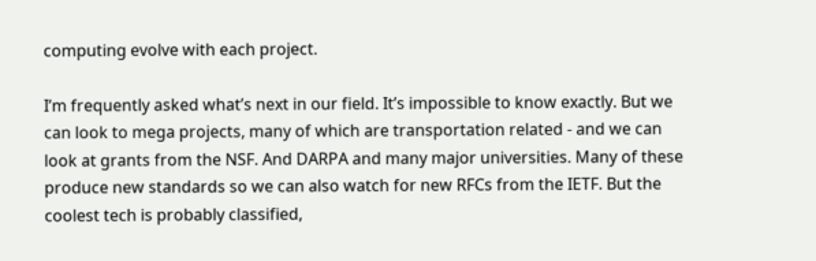computing evolve with each project.

I’m frequently asked what’s next in our field. It’s impossible to know exactly. But we can look to mega projects, many of which are transportation related - and we can look at grants from the NSF. And DARPA and many major universities. Many of these produce new standards so we can also watch for new RFCs from the IETF. But the coolest tech is probably classified,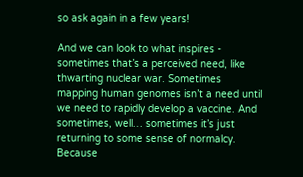so ask again in a few years!

And we can look to what inspires - sometimes that’s a perceived need, like thwarting nuclear war. Sometimes mapping human genomes isn’t a need until we need to rapidly develop a vaccine. And sometimes, well… sometimes it’s just returning to some sense of normalcy. Because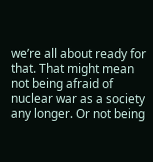we’re all about ready for that. That might mean not being afraid of nuclear war as a society any longer. Or not being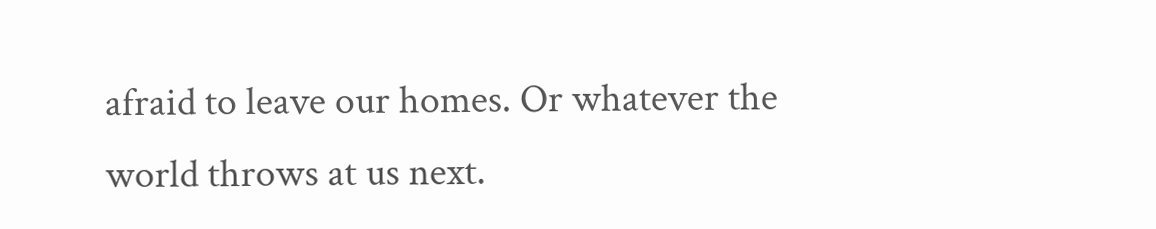afraid to leave our homes. Or whatever the world throws at us next.